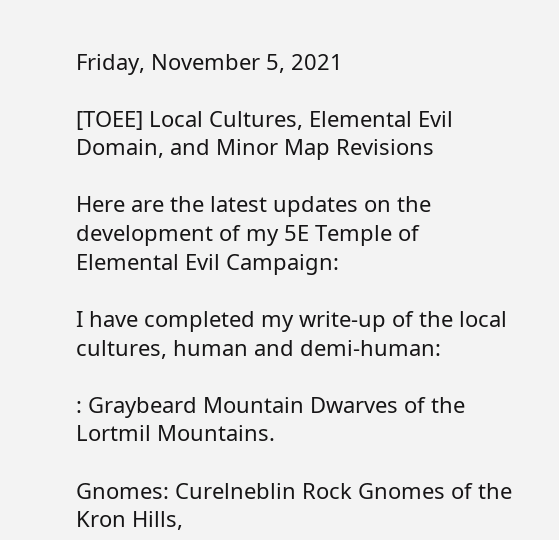Friday, November 5, 2021

[TOEE] Local Cultures, Elemental Evil Domain, and Minor Map Revisions

Here are the latest updates on the development of my 5E Temple of Elemental Evil Campaign:

I have completed my write-up of the local cultures, human and demi-human:

: Graybeard Mountain Dwarves of the Lortmil Mountains.

Gnomes: Curelneblin Rock Gnomes of the Kron Hills,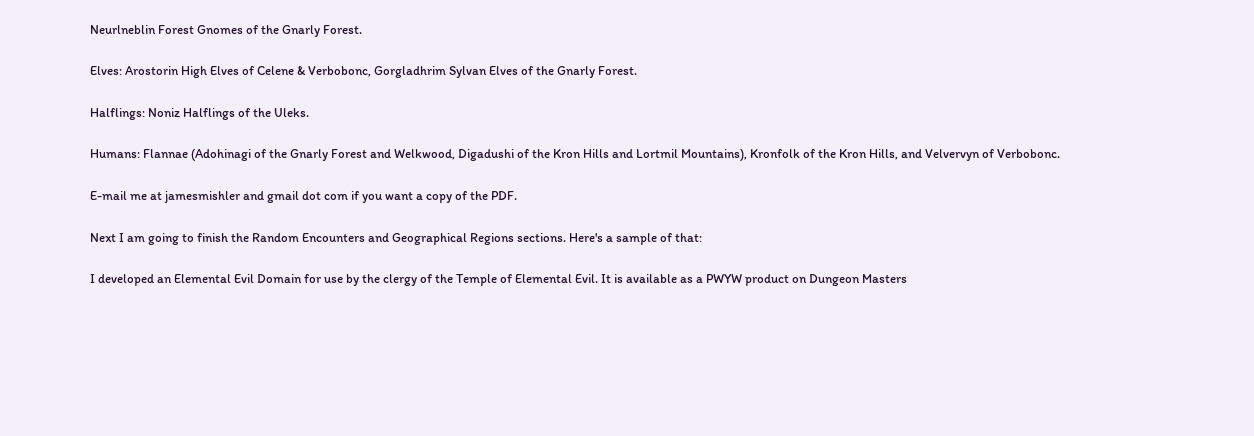Neurlneblin Forest Gnomes of the Gnarly Forest.

Elves: Arostorin High Elves of Celene & Verbobonc, Gorgladhrim Sylvan Elves of the Gnarly Forest.

Halflings: Noniz Halflings of the Uleks.

Humans: Flannae (Adohinagi of the Gnarly Forest and Welkwood, Digadushi of the Kron Hills and Lortmil Mountains), Kronfolk of the Kron Hills, and Velvervyn of Verbobonc.

E-mail me at jamesmishler and gmail dot com if you want a copy of the PDF.

Next I am going to finish the Random Encounters and Geographical Regions sections. Here's a sample of that:

I developed an Elemental Evil Domain for use by the clergy of the Temple of Elemental Evil. It is available as a PWYW product on Dungeon Masters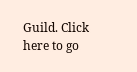Guild. Click here to go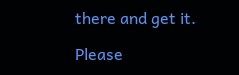there and get it.

Please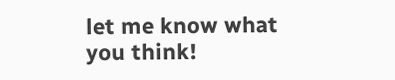let me know what you think!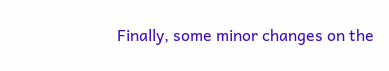Finally, some minor changes on the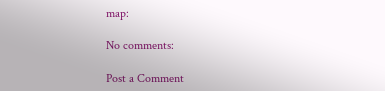map:

No comments:

Post a Comment